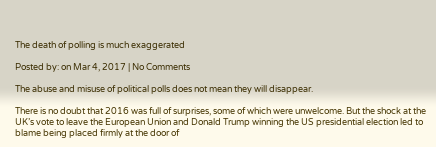The death of polling is much exaggerated

Posted by: on Mar 4, 2017 | No Comments

The abuse and misuse of political polls does not mean they will disappear.

There is no doubt that 2016 was full of surprises, some of which were unwelcome. But the shock at the UK’s vote to leave the European Union and Donald Trump winning the US presidential election led to blame being placed firmly at the door of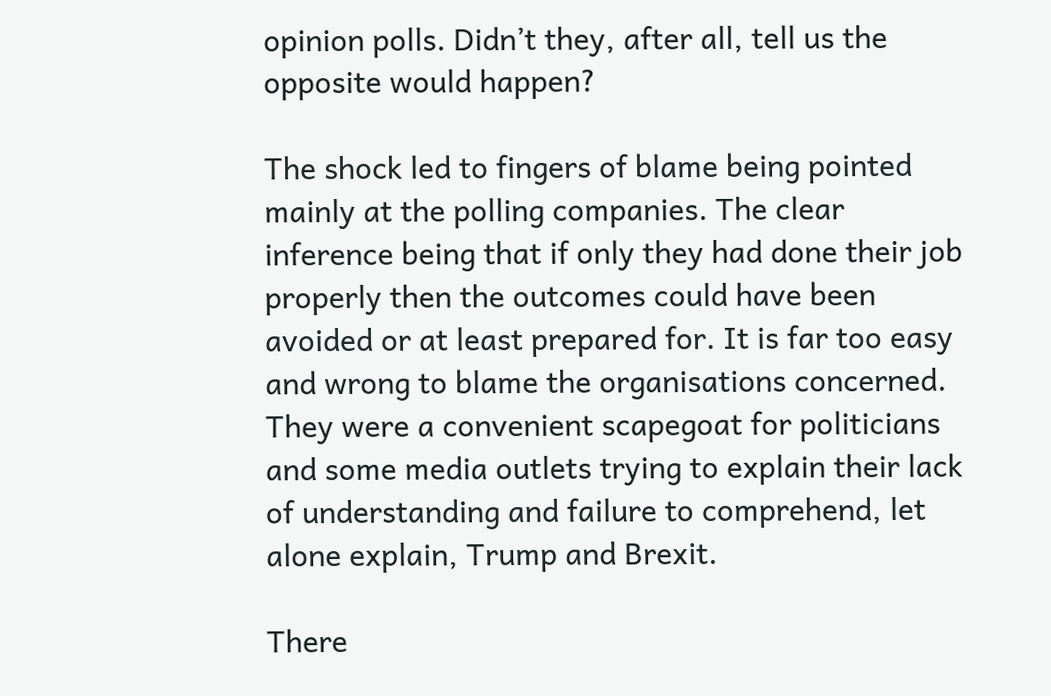opinion polls. Didn’t they, after all, tell us the opposite would happen?

The shock led to fingers of blame being pointed mainly at the polling companies. The clear inference being that if only they had done their job properly then the outcomes could have been avoided or at least prepared for. It is far too easy and wrong to blame the organisations concerned. They were a convenient scapegoat for politicians and some media outlets trying to explain their lack of understanding and failure to comprehend, let alone explain, Trump and Brexit.

There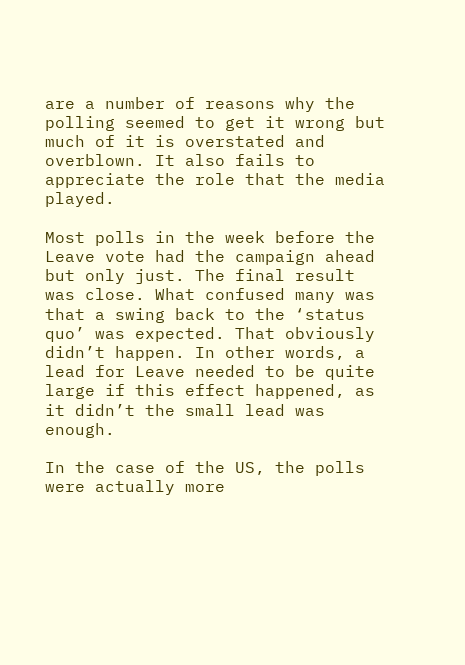are a number of reasons why the polling seemed to get it wrong but much of it is overstated and overblown. It also fails to appreciate the role that the media played.

Most polls in the week before the Leave vote had the campaign ahead but only just. The final result was close. What confused many was that a swing back to the ‘status quo’ was expected. That obviously didn’t happen. In other words, a lead for Leave needed to be quite large if this effect happened, as it didn’t the small lead was enough.

In the case of the US, the polls were actually more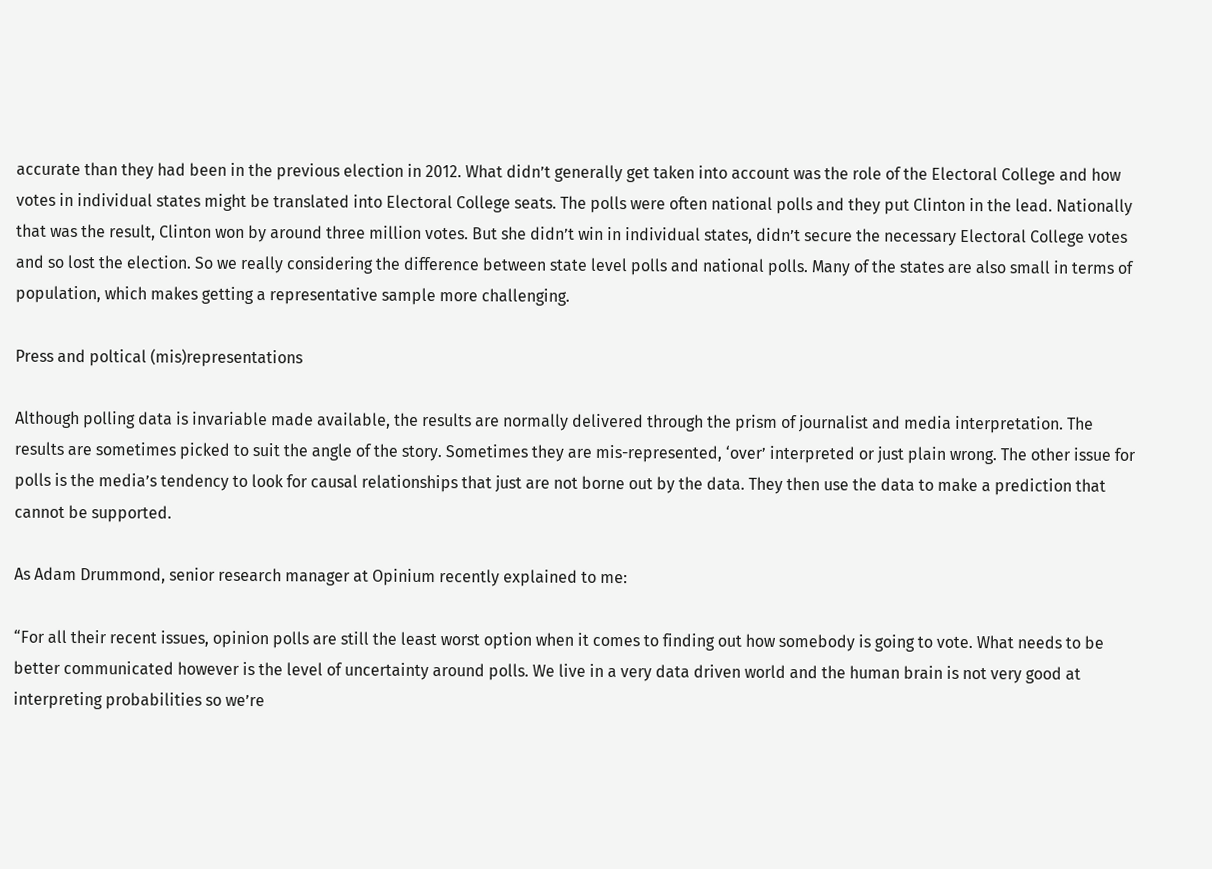accurate than they had been in the previous election in 2012. What didn’t generally get taken into account was the role of the Electoral College and how votes in individual states might be translated into Electoral College seats. The polls were often national polls and they put Clinton in the lead. Nationally that was the result, Clinton won by around three million votes. But she didn’t win in individual states, didn’t secure the necessary Electoral College votes and so lost the election. So we really considering the difference between state level polls and national polls. Many of the states are also small in terms of population, which makes getting a representative sample more challenging.

Press and poltical (mis)representations

Although polling data is invariable made available, the results are normally delivered through the prism of journalist and media interpretation. The results are sometimes picked to suit the angle of the story. Sometimes they are mis-represented, ‘over’ interpreted or just plain wrong. The other issue for polls is the media’s tendency to look for causal relationships that just are not borne out by the data. They then use the data to make a prediction that cannot be supported.

As Adam Drummond, senior research manager at Opinium recently explained to me:

“For all their recent issues, opinion polls are still the least worst option when it comes to finding out how somebody is going to vote. What needs to be better communicated however is the level of uncertainty around polls. We live in a very data driven world and the human brain is not very good at interpreting probabilities so we’re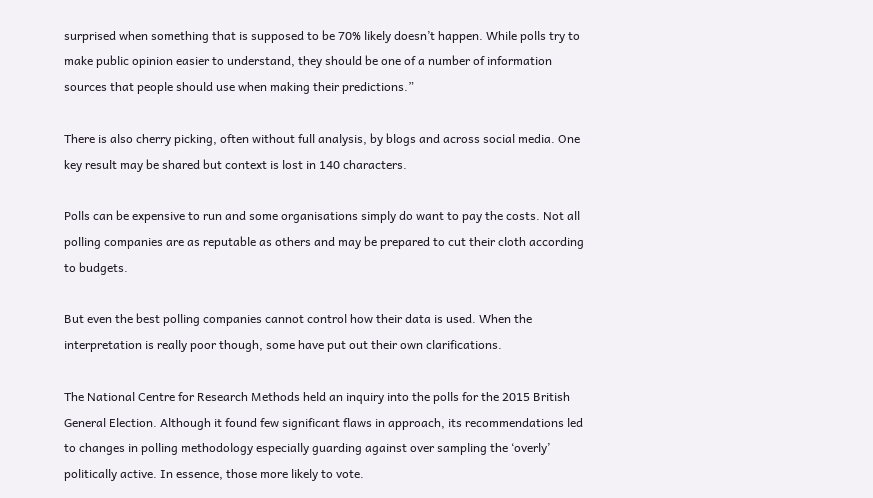surprised when something that is supposed to be 70% likely doesn’t happen. While polls try to make public opinion easier to understand, they should be one of a number of information sources that people should use when making their predictions.”

There is also cherry picking, often without full analysis, by blogs and across social media. One key result may be shared but context is lost in 140 characters.

Polls can be expensive to run and some organisations simply do want to pay the costs. Not all polling companies are as reputable as others and may be prepared to cut their cloth according to budgets.

But even the best polling companies cannot control how their data is used. When the interpretation is really poor though, some have put out their own clarifications.

The National Centre for Research Methods held an inquiry into the polls for the 2015 British General Election. Although it found few significant flaws in approach, its recommendations led to changes in polling methodology especially guarding against over sampling the ‘overly’ politically active. In essence, those more likely to vote.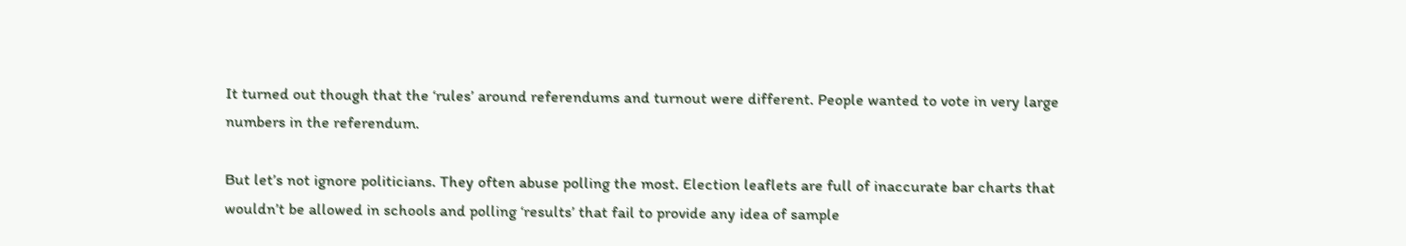It turned out though that the ‘rules’ around referendums and turnout were different. People wanted to vote in very large numbers in the referendum.

But let’s not ignore politicians. They often abuse polling the most. Election leaflets are full of inaccurate bar charts that wouldn’t be allowed in schools and polling ‘results’ that fail to provide any idea of sample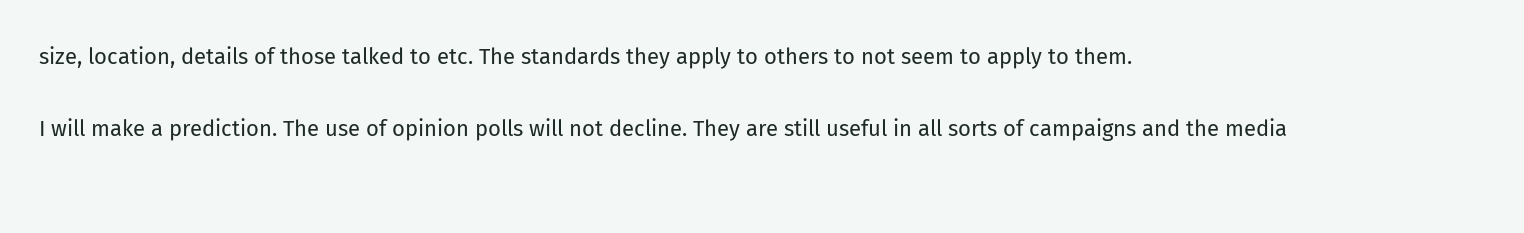size, location, details of those talked to etc. The standards they apply to others to not seem to apply to them.

I will make a prediction. The use of opinion polls will not decline. They are still useful in all sorts of campaigns and the media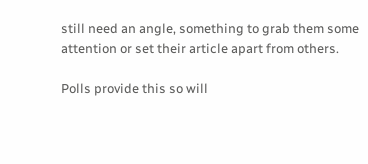still need an angle, something to grab them some attention or set their article apart from others.

Polls provide this so will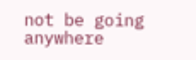not be going anywhere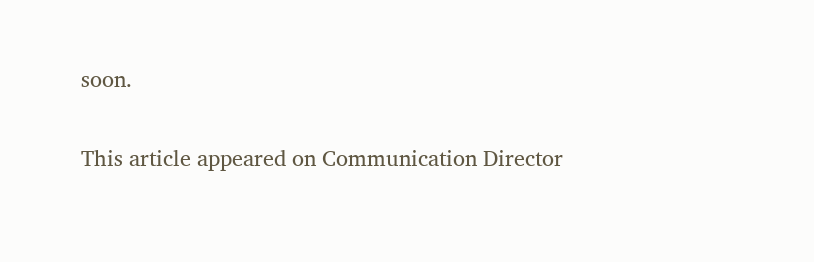soon.

This article appeared on Communication Director